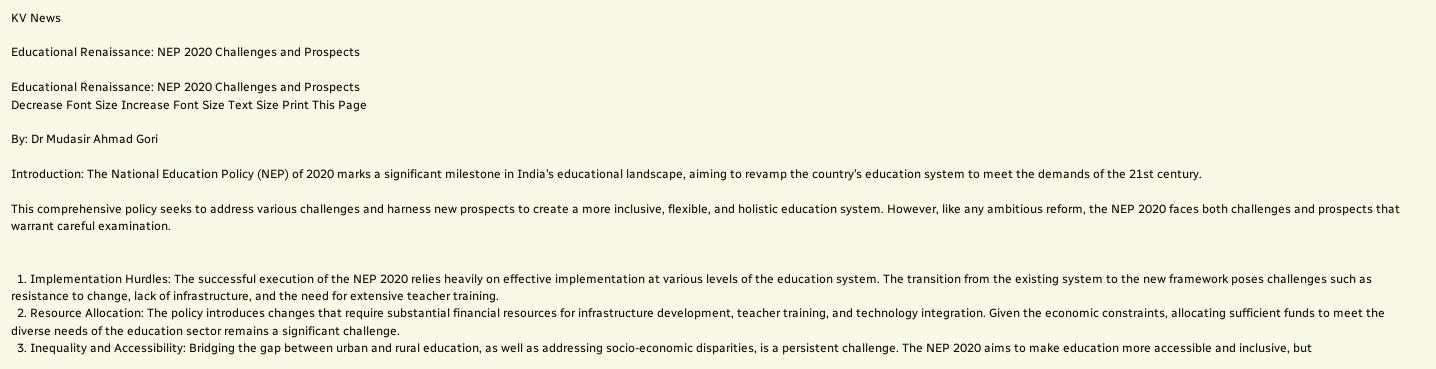KV News

Educational Renaissance: NEP 2020 Challenges and Prospects

Educational Renaissance: NEP 2020 Challenges and Prospects
Decrease Font Size Increase Font Size Text Size Print This Page

By: Dr Mudasir Ahmad Gori

Introduction: The National Education Policy (NEP) of 2020 marks a significant milestone in India’s educational landscape, aiming to revamp the country’s education system to meet the demands of the 21st century.

This comprehensive policy seeks to address various challenges and harness new prospects to create a more inclusive, flexible, and holistic education system. However, like any ambitious reform, the NEP 2020 faces both challenges and prospects that warrant careful examination.


  1. Implementation Hurdles: The successful execution of the NEP 2020 relies heavily on effective implementation at various levels of the education system. The transition from the existing system to the new framework poses challenges such as resistance to change, lack of infrastructure, and the need for extensive teacher training.
  2. Resource Allocation: The policy introduces changes that require substantial financial resources for infrastructure development, teacher training, and technology integration. Given the economic constraints, allocating sufficient funds to meet the diverse needs of the education sector remains a significant challenge.
  3. Inequality and Accessibility: Bridging the gap between urban and rural education, as well as addressing socio-economic disparities, is a persistent challenge. The NEP 2020 aims to make education more accessible and inclusive, but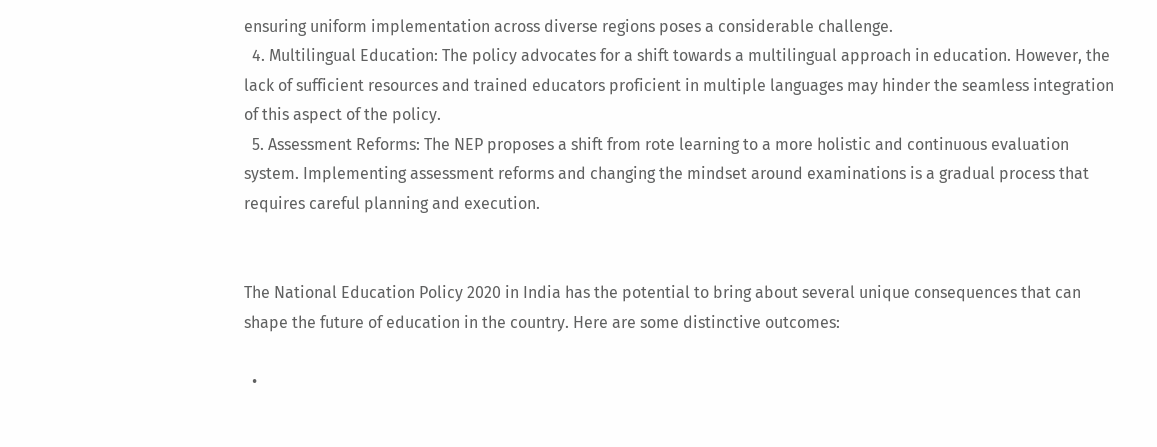ensuring uniform implementation across diverse regions poses a considerable challenge.
  4. Multilingual Education: The policy advocates for a shift towards a multilingual approach in education. However, the lack of sufficient resources and trained educators proficient in multiple languages may hinder the seamless integration of this aspect of the policy.
  5. Assessment Reforms: The NEP proposes a shift from rote learning to a more holistic and continuous evaluation system. Implementing assessment reforms and changing the mindset around examinations is a gradual process that requires careful planning and execution.


The National Education Policy 2020 in India has the potential to bring about several unique consequences that can shape the future of education in the country. Here are some distinctive outcomes:

  •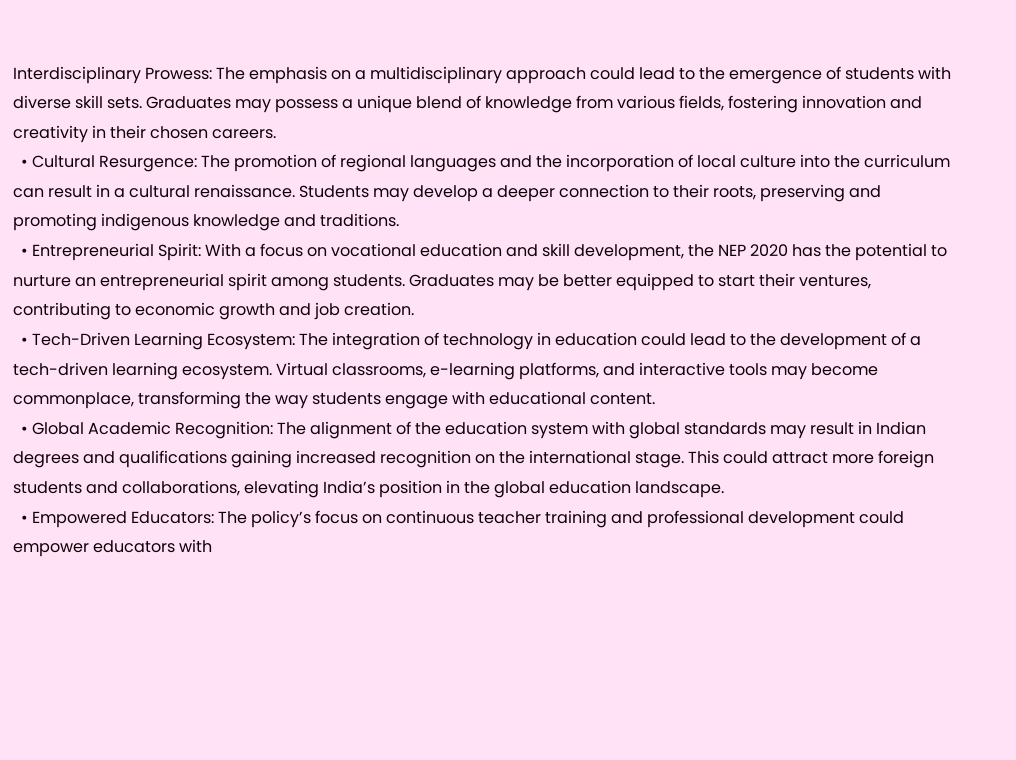Interdisciplinary Prowess: The emphasis on a multidisciplinary approach could lead to the emergence of students with diverse skill sets. Graduates may possess a unique blend of knowledge from various fields, fostering innovation and creativity in their chosen careers.
  • Cultural Resurgence: The promotion of regional languages and the incorporation of local culture into the curriculum can result in a cultural renaissance. Students may develop a deeper connection to their roots, preserving and promoting indigenous knowledge and traditions.
  • Entrepreneurial Spirit: With a focus on vocational education and skill development, the NEP 2020 has the potential to nurture an entrepreneurial spirit among students. Graduates may be better equipped to start their ventures, contributing to economic growth and job creation.
  • Tech-Driven Learning Ecosystem: The integration of technology in education could lead to the development of a tech-driven learning ecosystem. Virtual classrooms, e-learning platforms, and interactive tools may become commonplace, transforming the way students engage with educational content.
  • Global Academic Recognition: The alignment of the education system with global standards may result in Indian degrees and qualifications gaining increased recognition on the international stage. This could attract more foreign students and collaborations, elevating India’s position in the global education landscape.
  • Empowered Educators: The policy’s focus on continuous teacher training and professional development could empower educators with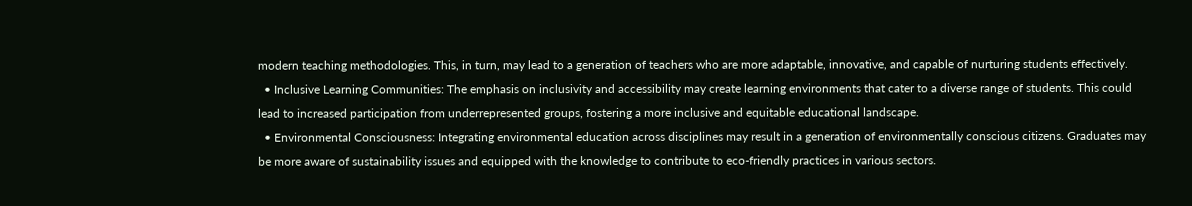modern teaching methodologies. This, in turn, may lead to a generation of teachers who are more adaptable, innovative, and capable of nurturing students effectively.
  • Inclusive Learning Communities: The emphasis on inclusivity and accessibility may create learning environments that cater to a diverse range of students. This could lead to increased participation from underrepresented groups, fostering a more inclusive and equitable educational landscape.
  • Environmental Consciousness: Integrating environmental education across disciplines may result in a generation of environmentally conscious citizens. Graduates may be more aware of sustainability issues and equipped with the knowledge to contribute to eco-friendly practices in various sectors.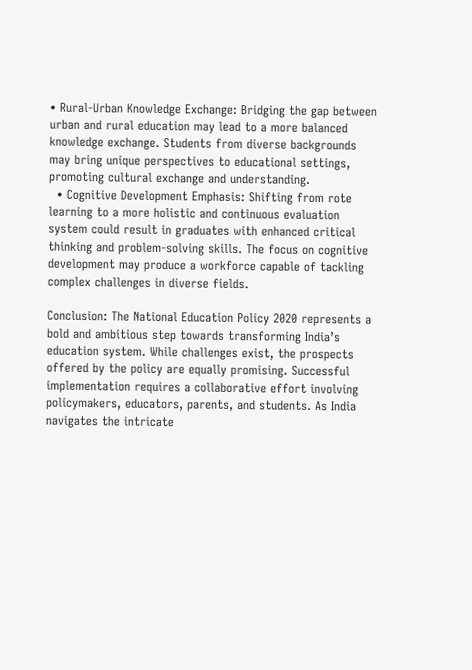• Rural-Urban Knowledge Exchange: Bridging the gap between urban and rural education may lead to a more balanced knowledge exchange. Students from diverse backgrounds may bring unique perspectives to educational settings, promoting cultural exchange and understanding.
  • Cognitive Development Emphasis: Shifting from rote learning to a more holistic and continuous evaluation system could result in graduates with enhanced critical thinking and problem-solving skills. The focus on cognitive development may produce a workforce capable of tackling complex challenges in diverse fields.

Conclusion: The National Education Policy 2020 represents a bold and ambitious step towards transforming India’s education system. While challenges exist, the prospects offered by the policy are equally promising. Successful implementation requires a collaborative effort involving policymakers, educators, parents, and students. As India navigates the intricate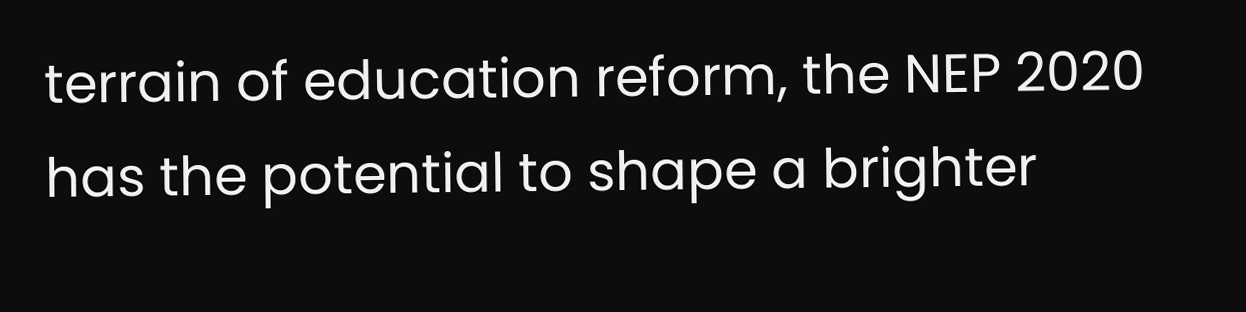terrain of education reform, the NEP 2020 has the potential to shape a brighter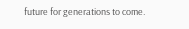future for generations to come.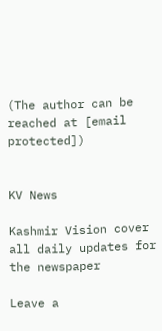(The author can be reached at [email protected])


KV News

Kashmir Vision cover all daily updates for the newspaper

Leave a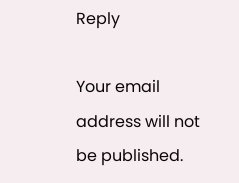Reply

Your email address will not be published.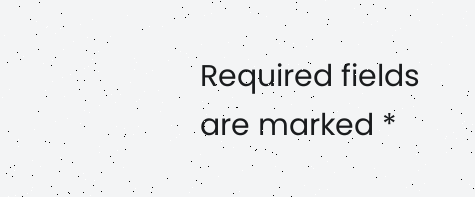Required fields are marked *